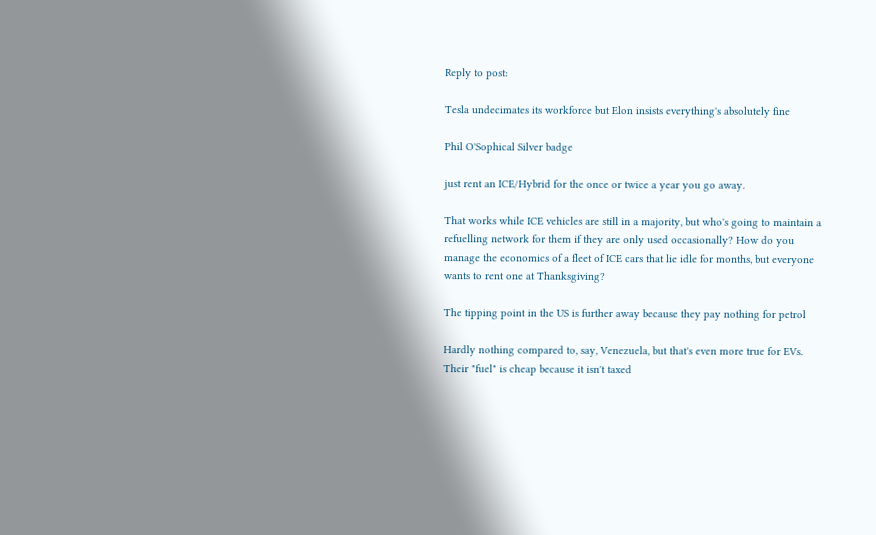Reply to post:

Tesla undecimates its workforce but Elon insists everything's absolutely fine

Phil O'Sophical Silver badge

just rent an ICE/Hybrid for the once or twice a year you go away.

That works while ICE vehicles are still in a majority, but who's going to maintain a refuelling network for them if they are only used occasionally? How do you manage the economics of a fleet of ICE cars that lie idle for months, but everyone wants to rent one at Thanksgiving?

The tipping point in the US is further away because they pay nothing for petrol

Hardly nothing compared to, say, Venezuela, but that's even more true for EVs. Their "fuel" is cheap because it isn't taxed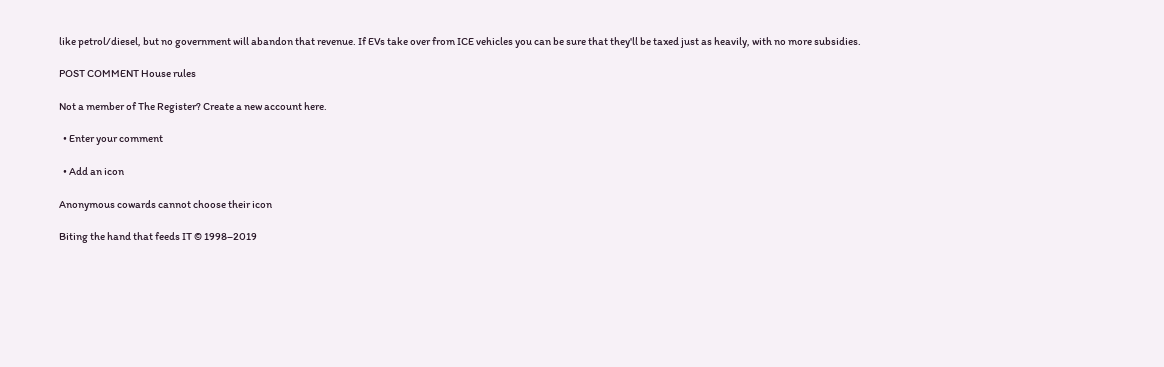like petrol/diesel, but no government will abandon that revenue. If EVs take over from ICE vehicles you can be sure that they'll be taxed just as heavily, with no more subsidies.

POST COMMENT House rules

Not a member of The Register? Create a new account here.

  • Enter your comment

  • Add an icon

Anonymous cowards cannot choose their icon

Biting the hand that feeds IT © 1998–2019